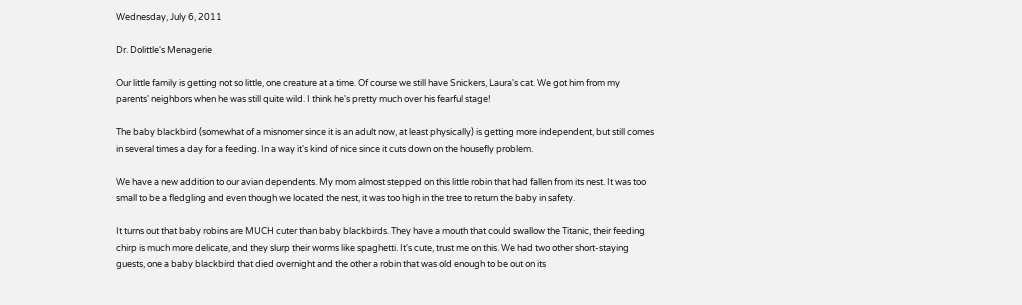Wednesday, July 6, 2011

Dr. Dolittle's Menagerie

Our little family is getting not so little, one creature at a time. Of course we still have Snickers, Laura's cat. We got him from my parents' neighbors when he was still quite wild. I think he's pretty much over his fearful stage!

The baby blackbird (somewhat of a misnomer since it is an adult now, at least physically) is getting more independent, but still comes in several times a day for a feeding. In a way it's kind of nice since it cuts down on the housefly problem.

We have a new addition to our avian dependents. My mom almost stepped on this little robin that had fallen from its nest. It was too small to be a fledgling and even though we located the nest, it was too high in the tree to return the baby in safety.

It turns out that baby robins are MUCH cuter than baby blackbirds. They have a mouth that could swallow the Titanic, their feeding chirp is much more delicate, and they slurp their worms like spaghetti. It's cute, trust me on this. We had two other short-staying guests, one a baby blackbird that died overnight and the other a robin that was old enough to be out on its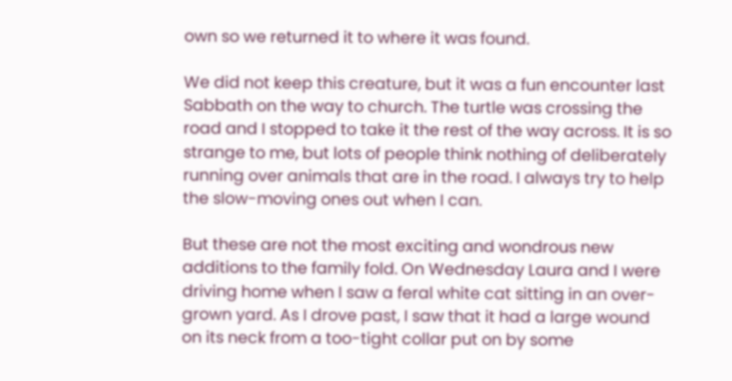own so we returned it to where it was found.

We did not keep this creature, but it was a fun encounter last Sabbath on the way to church. The turtle was crossing the road and I stopped to take it the rest of the way across. It is so strange to me, but lots of people think nothing of deliberately running over animals that are in the road. I always try to help the slow-moving ones out when I can.

But these are not the most exciting and wondrous new additions to the family fold. On Wednesday Laura and I were driving home when I saw a feral white cat sitting in an over-grown yard. As I drove past, I saw that it had a large wound on its neck from a too-tight collar put on by some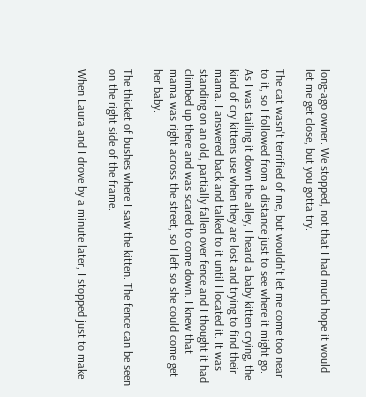long-ago owner. We stopped, not that I had much hope it would let me get close, but you gotta try.

The cat wasn't terrified of me, but wouldn't let me come too near to it, so I followed from a distance just to see where it might go. As I was tailing it down the alley, I heard a baby kitten crying, the kind of cry kittens use when they are lost and trying to find their mama. I answered back and talked to it until I located it. It was standing on an old, partially fallen over fence and I thought it had climbed up there and was scared to come down. I knew that mama was right across the street, so I left so she could come get her baby.

The thicket of bushes where I saw the kitten. The fence can be seen on the right side of the frame.

When Laura and I drove by a minute later, I stopped just to make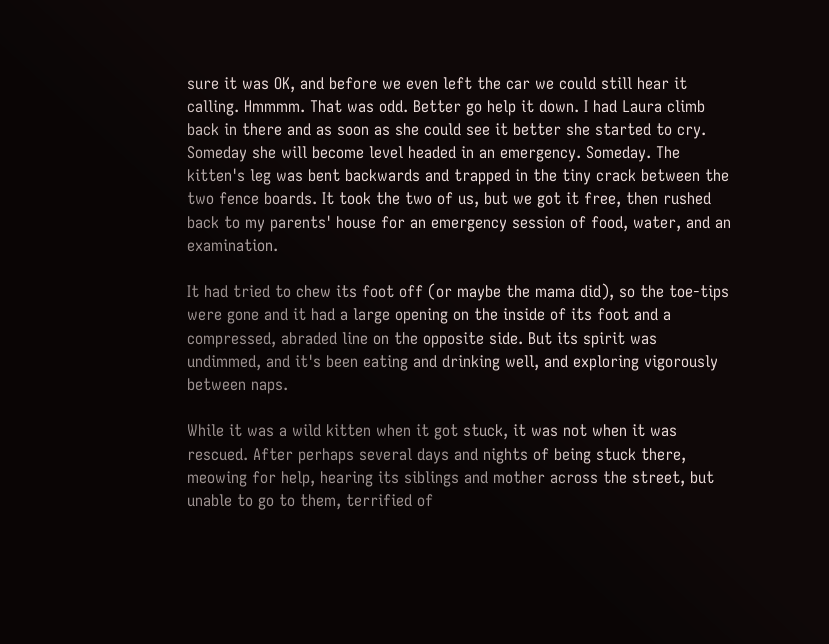sure it was OK, and before we even left the car we could still hear it calling. Hmmmm. That was odd. Better go help it down. I had Laura climb back in there and as soon as she could see it better she started to cry. Someday she will become level headed in an emergency. Someday. The kitten's leg was bent backwards and trapped in the tiny crack between the two fence boards. It took the two of us, but we got it free, then rushed back to my parents' house for an emergency session of food, water, and an examination.

It had tried to chew its foot off (or maybe the mama did), so the toe-tips were gone and it had a large opening on the inside of its foot and a compressed, abraded line on the opposite side. But its spirit was undimmed, and it's been eating and drinking well, and exploring vigorously between naps.

While it was a wild kitten when it got stuck, it was not when it was rescued. After perhaps several days and nights of being stuck there, meowing for help, hearing its siblings and mother across the street, but unable to go to them, terrified of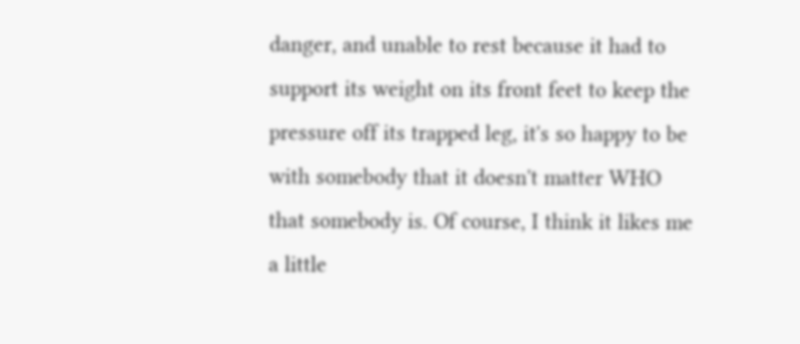danger, and unable to rest because it had to support its weight on its front feet to keep the pressure off its trapped leg, it's so happy to be with somebody that it doesn't matter WHO that somebody is. Of course, I think it likes me a little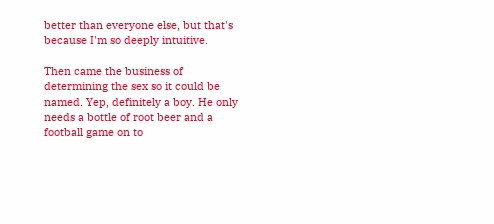better than everyone else, but that's because I'm so deeply intuitive.

Then came the business of determining the sex so it could be named. Yep, definitely a boy. He only needs a bottle of root beer and a football game on to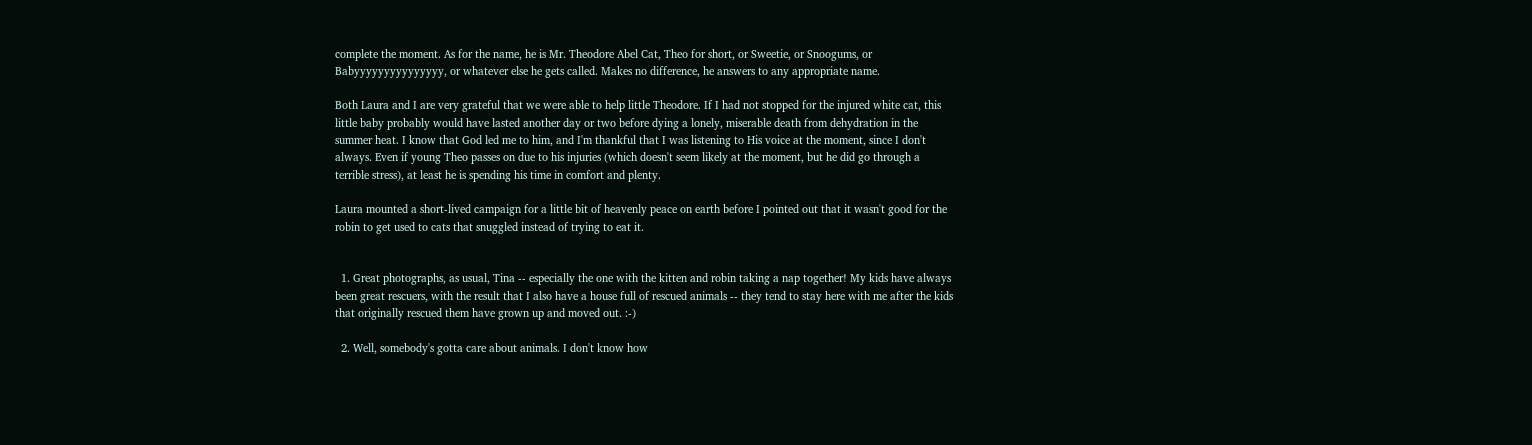complete the moment. As for the name, he is Mr. Theodore Abel Cat, Theo for short, or Sweetie, or Snoogums, or Babyyyyyyyyyyyyyyy, or whatever else he gets called. Makes no difference, he answers to any appropriate name.

Both Laura and I are very grateful that we were able to help little Theodore. If I had not stopped for the injured white cat, this little baby probably would have lasted another day or two before dying a lonely, miserable death from dehydration in the summer heat. I know that God led me to him, and I'm thankful that I was listening to His voice at the moment, since I don't always. Even if young Theo passes on due to his injuries (which doesn't seem likely at the moment, but he did go through a terrible stress), at least he is spending his time in comfort and plenty.

Laura mounted a short-lived campaign for a little bit of heavenly peace on earth before I pointed out that it wasn't good for the robin to get used to cats that snuggled instead of trying to eat it.


  1. Great photographs, as usual, Tina -- especially the one with the kitten and robin taking a nap together! My kids have always been great rescuers, with the result that I also have a house full of rescued animals -- they tend to stay here with me after the kids that originally rescued them have grown up and moved out. :-)

  2. Well, somebody's gotta care about animals. I don't know how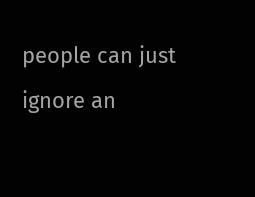people can just ignore an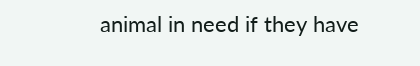animal in need if they have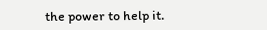the power to help it.